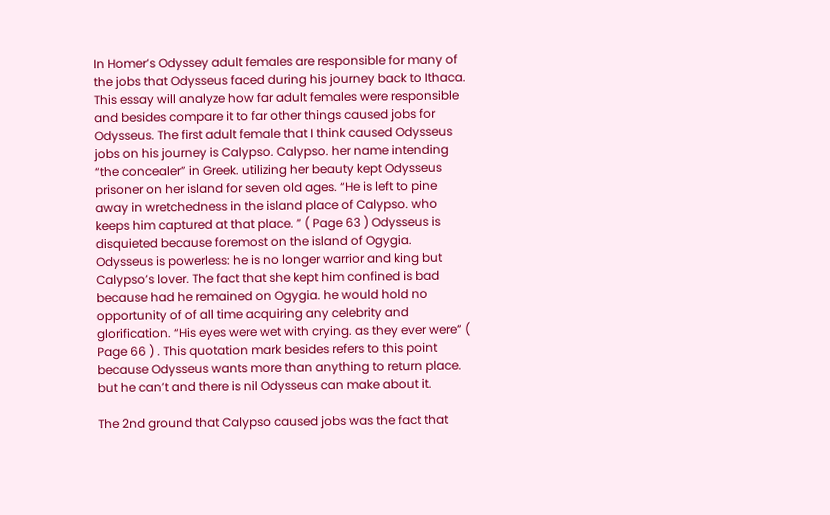In Homer’s Odyssey adult females are responsible for many of the jobs that Odysseus faced during his journey back to Ithaca. This essay will analyze how far adult females were responsible and besides compare it to far other things caused jobs for Odysseus. The first adult female that I think caused Odysseus jobs on his journey is Calypso. Calypso. her name intending “the concealer” in Greek. utilizing her beauty kept Odysseus prisoner on her island for seven old ages. “He is left to pine away in wretchedness in the island place of Calypso. who keeps him captured at that place. ” ( Page 63 ) Odysseus is disquieted because foremost on the island of Ogygia. Odysseus is powerless: he is no longer warrior and king but Calypso’s lover. The fact that she kept him confined is bad because had he remained on Ogygia. he would hold no opportunity of of all time acquiring any celebrity and glorification. “His eyes were wet with crying. as they ever were” ( Page 66 ) . This quotation mark besides refers to this point because Odysseus wants more than anything to return place. but he can’t and there is nil Odysseus can make about it.

The 2nd ground that Calypso caused jobs was the fact that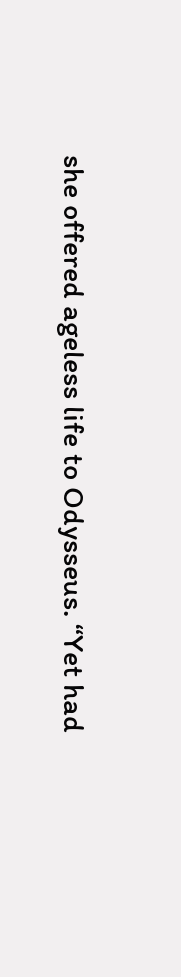she offered ageless life to Odysseus. “Yet had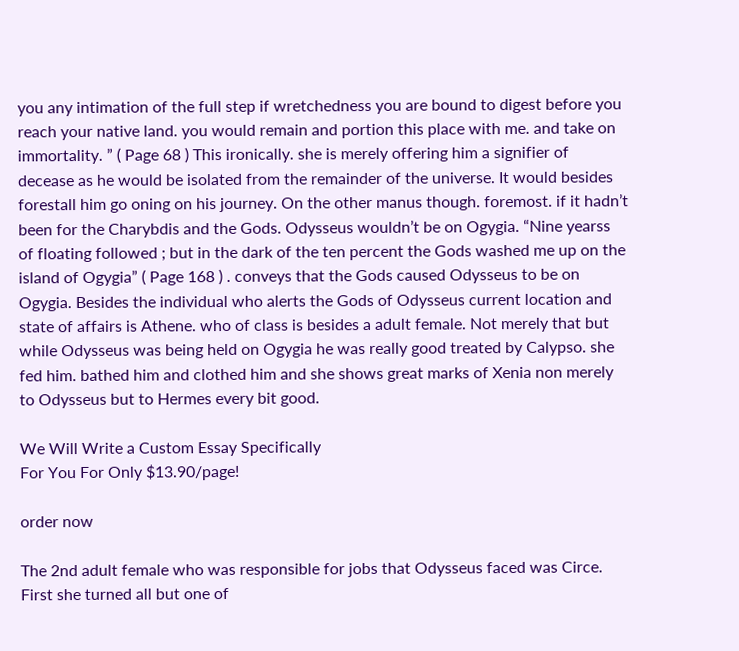you any intimation of the full step if wretchedness you are bound to digest before you reach your native land. you would remain and portion this place with me. and take on immortality. ” ( Page 68 ) This ironically. she is merely offering him a signifier of decease as he would be isolated from the remainder of the universe. It would besides forestall him go oning on his journey. On the other manus though. foremost. if it hadn’t been for the Charybdis and the Gods. Odysseus wouldn’t be on Ogygia. “Nine yearss of floating followed ; but in the dark of the ten percent the Gods washed me up on the island of Ogygia” ( Page 168 ) . conveys that the Gods caused Odysseus to be on Ogygia. Besides the individual who alerts the Gods of Odysseus current location and state of affairs is Athene. who of class is besides a adult female. Not merely that but while Odysseus was being held on Ogygia he was really good treated by Calypso. she fed him. bathed him and clothed him and she shows great marks of Xenia non merely to Odysseus but to Hermes every bit good.

We Will Write a Custom Essay Specifically
For You For Only $13.90/page!

order now

The 2nd adult female who was responsible for jobs that Odysseus faced was Circe. First she turned all but one of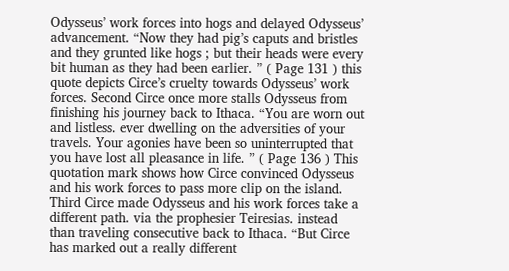Odysseus’ work forces into hogs and delayed Odysseus’ advancement. “Now they had pig’s caputs and bristles and they grunted like hogs ; but their heads were every bit human as they had been earlier. ” ( Page 131 ) this quote depicts Circe’s cruelty towards Odysseus’ work forces. Second Circe once more stalls Odysseus from finishing his journey back to Ithaca. “You are worn out and listless. ever dwelling on the adversities of your travels. Your agonies have been so uninterrupted that you have lost all pleasance in life. ” ( Page 136 ) This quotation mark shows how Circe convinced Odysseus and his work forces to pass more clip on the island. Third Circe made Odysseus and his work forces take a different path. via the prophesier Teiresias. instead than traveling consecutive back to Ithaca. “But Circe has marked out a really different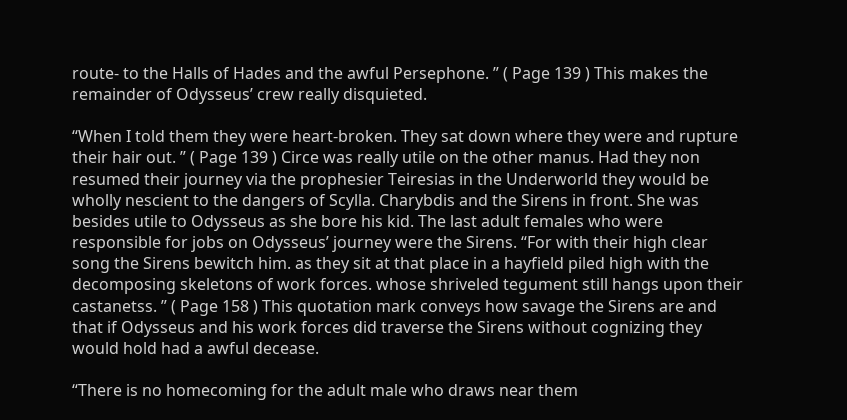route- to the Halls of Hades and the awful Persephone. ” ( Page 139 ) This makes the remainder of Odysseus’ crew really disquieted.

“When I told them they were heart-broken. They sat down where they were and rupture their hair out. ” ( Page 139 ) Circe was really utile on the other manus. Had they non resumed their journey via the prophesier Teiresias in the Underworld they would be wholly nescient to the dangers of Scylla. Charybdis and the Sirens in front. She was besides utile to Odysseus as she bore his kid. The last adult females who were responsible for jobs on Odysseus’ journey were the Sirens. “For with their high clear song the Sirens bewitch him. as they sit at that place in a hayfield piled high with the decomposing skeletons of work forces. whose shriveled tegument still hangs upon their castanetss. ” ( Page 158 ) This quotation mark conveys how savage the Sirens are and that if Odysseus and his work forces did traverse the Sirens without cognizing they would hold had a awful decease.

“There is no homecoming for the adult male who draws near them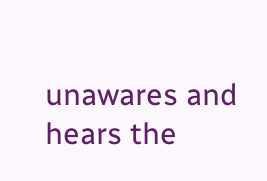unawares and hears the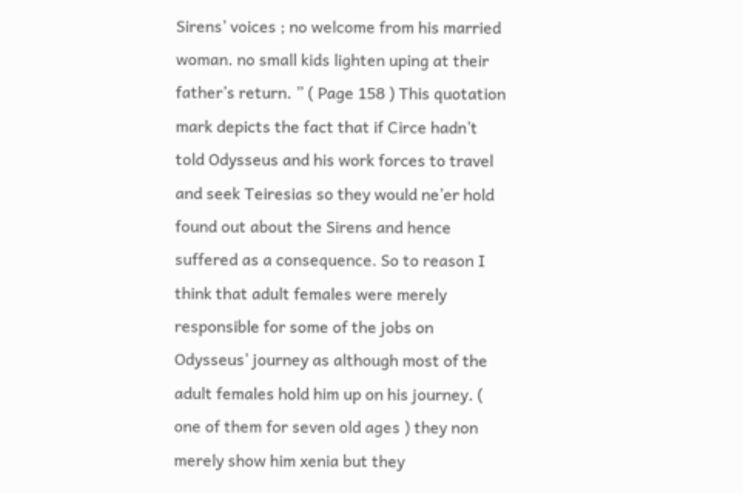Sirens’ voices ; no welcome from his married woman. no small kids lighten uping at their father’s return. ” ( Page 158 ) This quotation mark depicts the fact that if Circe hadn’t told Odysseus and his work forces to travel and seek Teiresias so they would ne’er hold found out about the Sirens and hence suffered as a consequence. So to reason I think that adult females were merely responsible for some of the jobs on Odysseus’ journey as although most of the adult females hold him up on his journey. ( one of them for seven old ages ) they non merely show him xenia but they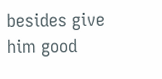besides give him good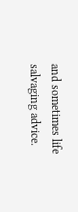and sometimes life salvaging advice.